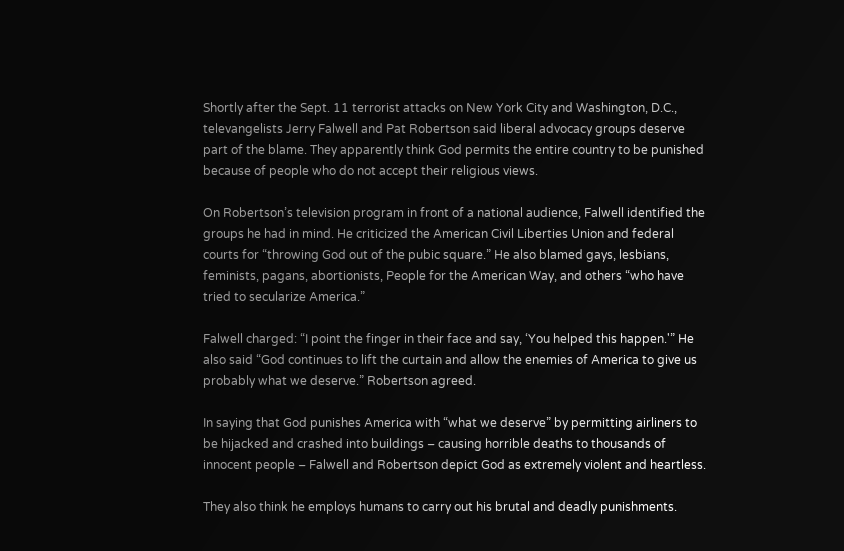Shortly after the Sept. 11 terrorist attacks on New York City and Washington, D.C., televangelists Jerry Falwell and Pat Robertson said liberal advocacy groups deserve part of the blame. They apparently think God permits the entire country to be punished because of people who do not accept their religious views.

On Robertson’s television program in front of a national audience, Falwell identified the groups he had in mind. He criticized the American Civil Liberties Union and federal courts for “throwing God out of the pubic square.” He also blamed gays, lesbians, feminists, pagans, abortionists, People for the American Way, and others “who have tried to secularize America.”

Falwell charged: “I point the finger in their face and say, ‘You helped this happen.'” He also said “God continues to lift the curtain and allow the enemies of America to give us probably what we deserve.” Robertson agreed.

In saying that God punishes America with “what we deserve” by permitting airliners to be hijacked and crashed into buildings – causing horrible deaths to thousands of innocent people – Falwell and Robertson depict God as extremely violent and heartless.

They also think he employs humans to carry out his brutal and deadly punishments.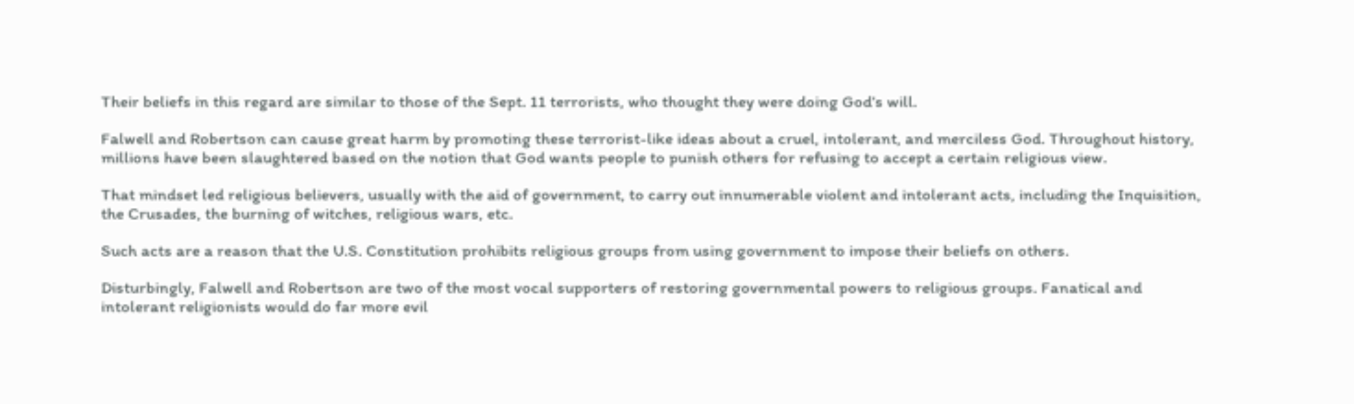Their beliefs in this regard are similar to those of the Sept. 11 terrorists, who thought they were doing God’s will.

Falwell and Robertson can cause great harm by promoting these terrorist-like ideas about a cruel, intolerant, and merciless God. Throughout history, millions have been slaughtered based on the notion that God wants people to punish others for refusing to accept a certain religious view.

That mindset led religious believers, usually with the aid of government, to carry out innumerable violent and intolerant acts, including the Inquisition, the Crusades, the burning of witches, religious wars, etc.

Such acts are a reason that the U.S. Constitution prohibits religious groups from using government to impose their beliefs on others.

Disturbingly, Falwell and Robertson are two of the most vocal supporters of restoring governmental powers to religious groups. Fanatical and intolerant religionists would do far more evil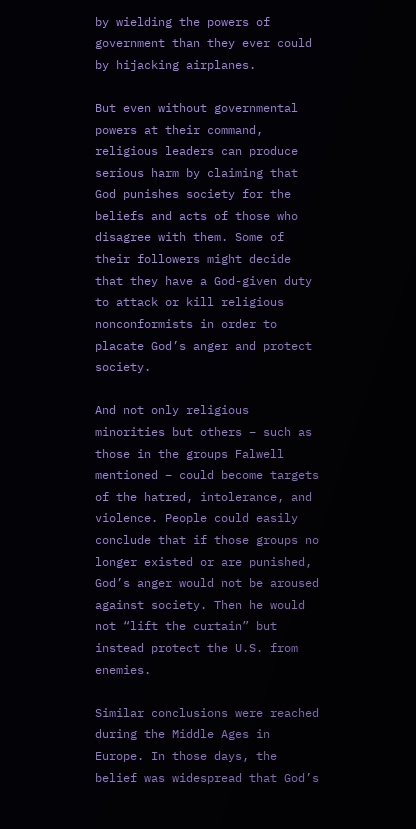by wielding the powers of government than they ever could by hijacking airplanes.

But even without governmental powers at their command, religious leaders can produce serious harm by claiming that God punishes society for the beliefs and acts of those who disagree with them. Some of their followers might decide that they have a God-given duty to attack or kill religious nonconformists in order to placate God’s anger and protect society.

And not only religious minorities but others – such as those in the groups Falwell mentioned – could become targets of the hatred, intolerance, and violence. People could easily conclude that if those groups no longer existed or are punished, God’s anger would not be aroused against society. Then he would not “lift the curtain” but instead protect the U.S. from enemies.

Similar conclusions were reached during the Middle Ages in Europe. In those days, the belief was widespread that God’s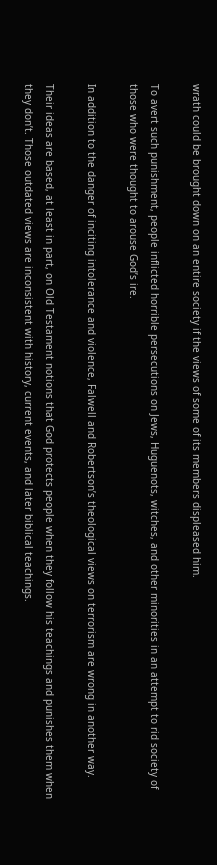wrath could be brought down on an entire society if the views of some of its members displeased him.

To avert such punishment, people inflicted horrible persecutions on Jews, Huguenots, witches, and other minorities in an attempt to rid society of those who were thought to arouse God’s ire.

In addition to the danger of inciting intolerance and violence, Falwell and Robertson’s theological views on terrorism are wrong in another way.

Their ideas are based, at least in part, on Old Testament notions that God protects people when they follow his teachings and punishes them when they don’t. Those outdated views are inconsistent with history, current events, and later biblical teachings.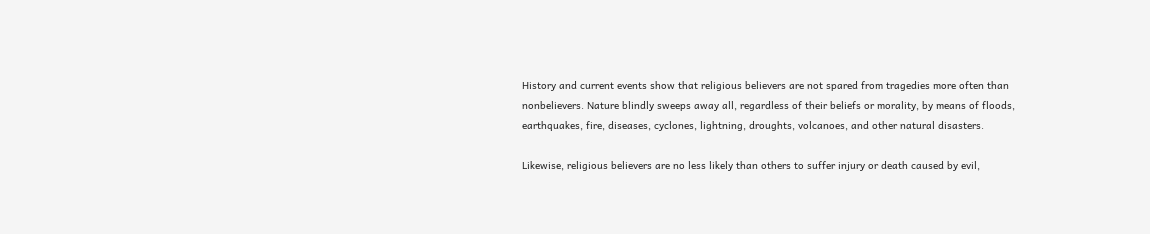History and current events show that religious believers are not spared from tragedies more often than nonbelievers. Nature blindly sweeps away all, regardless of their beliefs or morality, by means of floods, earthquakes, fire, diseases, cyclones, lightning, droughts, volcanoes, and other natural disasters.

Likewise, religious believers are no less likely than others to suffer injury or death caused by evil,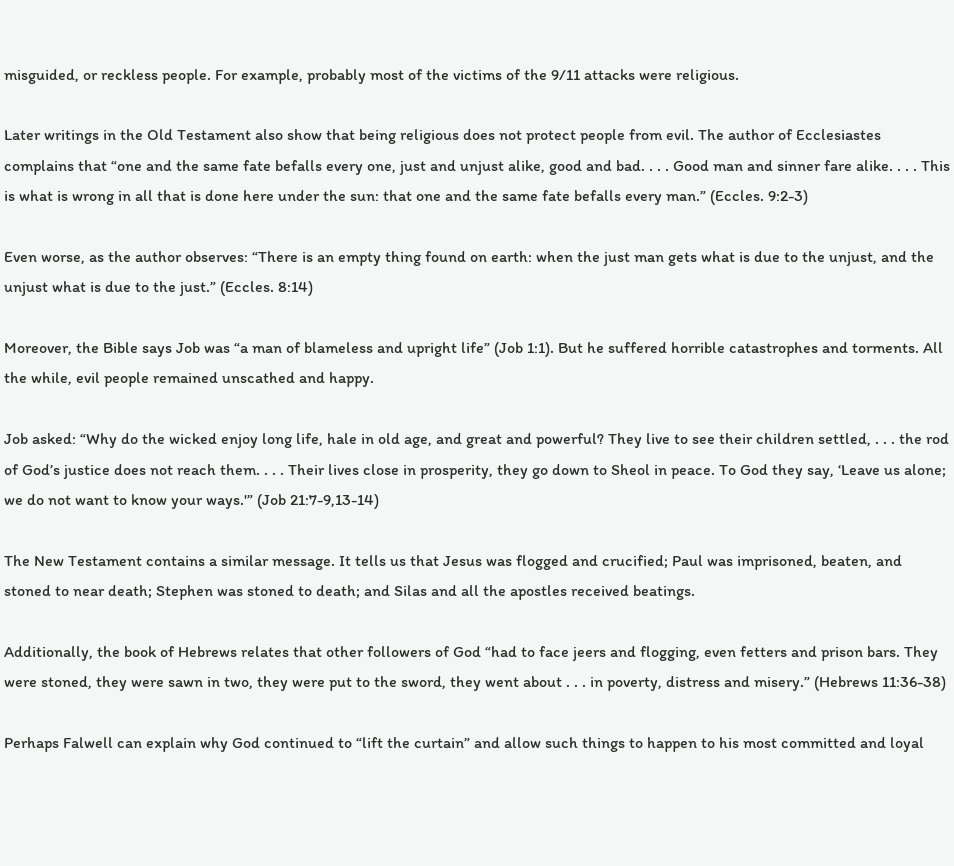misguided, or reckless people. For example, probably most of the victims of the 9/11 attacks were religious.

Later writings in the Old Testament also show that being religious does not protect people from evil. The author of Ecclesiastes complains that “one and the same fate befalls every one, just and unjust alike, good and bad. . . . Good man and sinner fare alike. . . . This is what is wrong in all that is done here under the sun: that one and the same fate befalls every man.” (Eccles. 9:2-3)

Even worse, as the author observes: “There is an empty thing found on earth: when the just man gets what is due to the unjust, and the unjust what is due to the just.” (Eccles. 8:14)

Moreover, the Bible says Job was “a man of blameless and upright life” (Job 1:1). But he suffered horrible catastrophes and torments. All the while, evil people remained unscathed and happy.

Job asked: “Why do the wicked enjoy long life, hale in old age, and great and powerful? They live to see their children settled, . . . the rod of God’s justice does not reach them. . . . Their lives close in prosperity, they go down to Sheol in peace. To God they say, ‘Leave us alone; we do not want to know your ways.'” (Job 21:7-9,13-14)

The New Testament contains a similar message. It tells us that Jesus was flogged and crucified; Paul was imprisoned, beaten, and stoned to near death; Stephen was stoned to death; and Silas and all the apostles received beatings.

Additionally, the book of Hebrews relates that other followers of God “had to face jeers and flogging, even fetters and prison bars. They were stoned, they were sawn in two, they were put to the sword, they went about . . . in poverty, distress and misery.” (Hebrews 11:36-38)

Perhaps Falwell can explain why God continued to “lift the curtain” and allow such things to happen to his most committed and loyal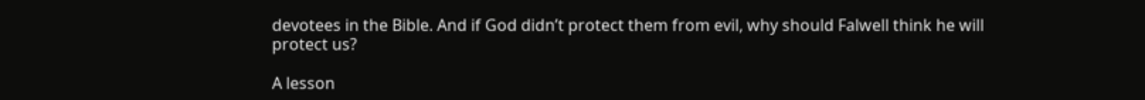devotees in the Bible. And if God didn’t protect them from evil, why should Falwell think he will protect us?

A lesson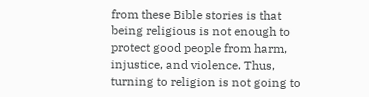from these Bible stories is that being religious is not enough to protect good people from harm, injustice, and violence. Thus, turning to religion is not going to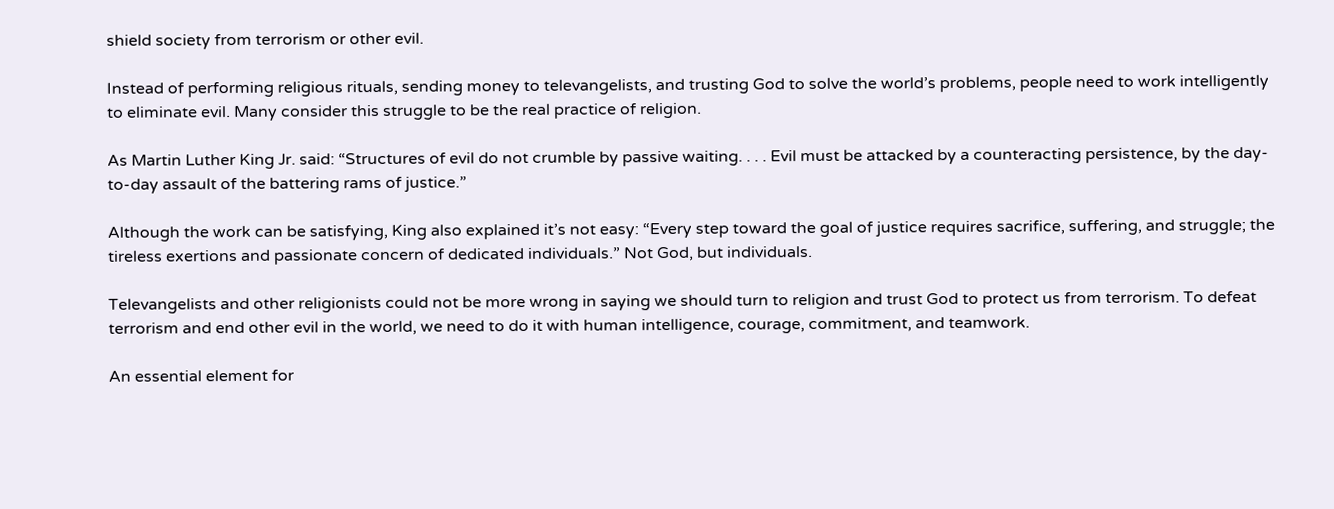shield society from terrorism or other evil.

Instead of performing religious rituals, sending money to televangelists, and trusting God to solve the world’s problems, people need to work intelligently to eliminate evil. Many consider this struggle to be the real practice of religion.

As Martin Luther King Jr. said: “Structures of evil do not crumble by passive waiting. . . . Evil must be attacked by a counteracting persistence, by the day-to-day assault of the battering rams of justice.”

Although the work can be satisfying, King also explained it’s not easy: “Every step toward the goal of justice requires sacrifice, suffering, and struggle; the tireless exertions and passionate concern of dedicated individuals.” Not God, but individuals.

Televangelists and other religionists could not be more wrong in saying we should turn to religion and trust God to protect us from terrorism. To defeat terrorism and end other evil in the world, we need to do it with human intelligence, courage, commitment, and teamwork.

An essential element for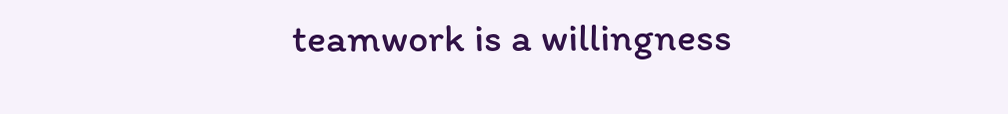teamwork is a willingness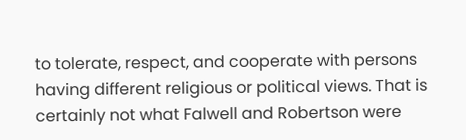to tolerate, respect, and cooperate with persons having different religious or political views. That is certainly not what Falwell and Robertson were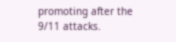promoting after the 9/11 attacks.